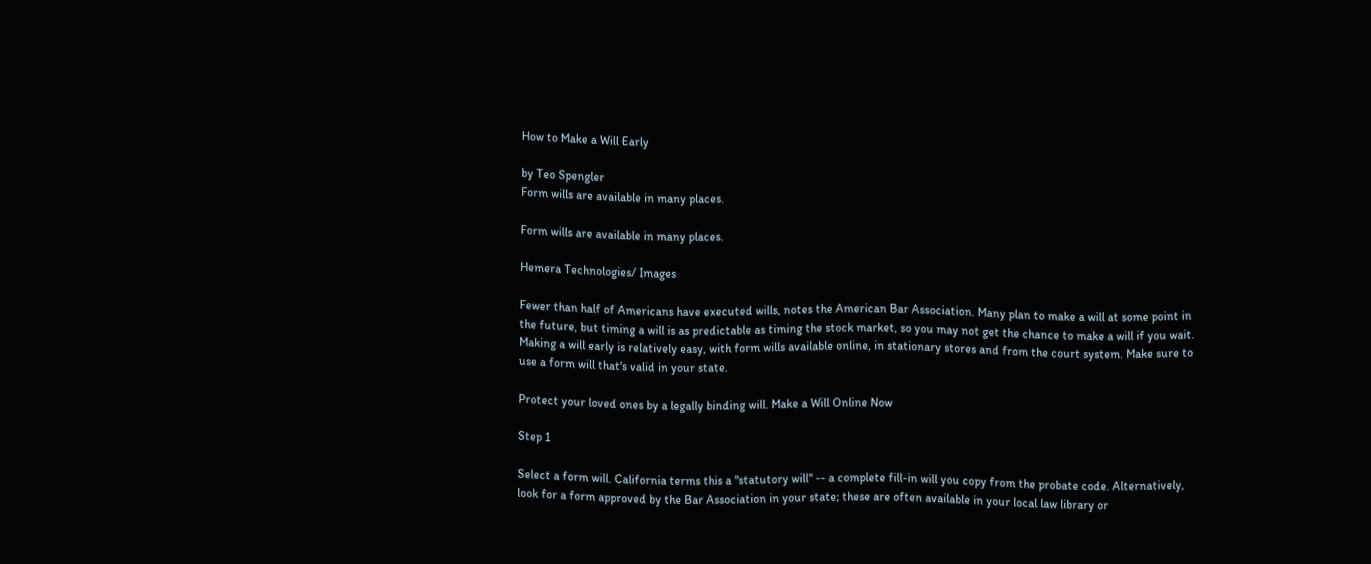How to Make a Will Early

by Teo Spengler
Form wills are available in many places.

Form wills are available in many places.

Hemera Technologies/ Images

Fewer than half of Americans have executed wills, notes the American Bar Association. Many plan to make a will at some point in the future, but timing a will is as predictable as timing the stock market, so you may not get the chance to make a will if you wait. Making a will early is relatively easy, with form wills available online, in stationary stores and from the court system. Make sure to use a form will that's valid in your state.

Protect your loved ones by a legally binding will. Make a Will Online Now

Step 1

Select a form will. California terms this a "statutory will" -- a complete fill-in will you copy from the probate code. Alternatively, look for a form approved by the Bar Association in your state; these are often available in your local law library or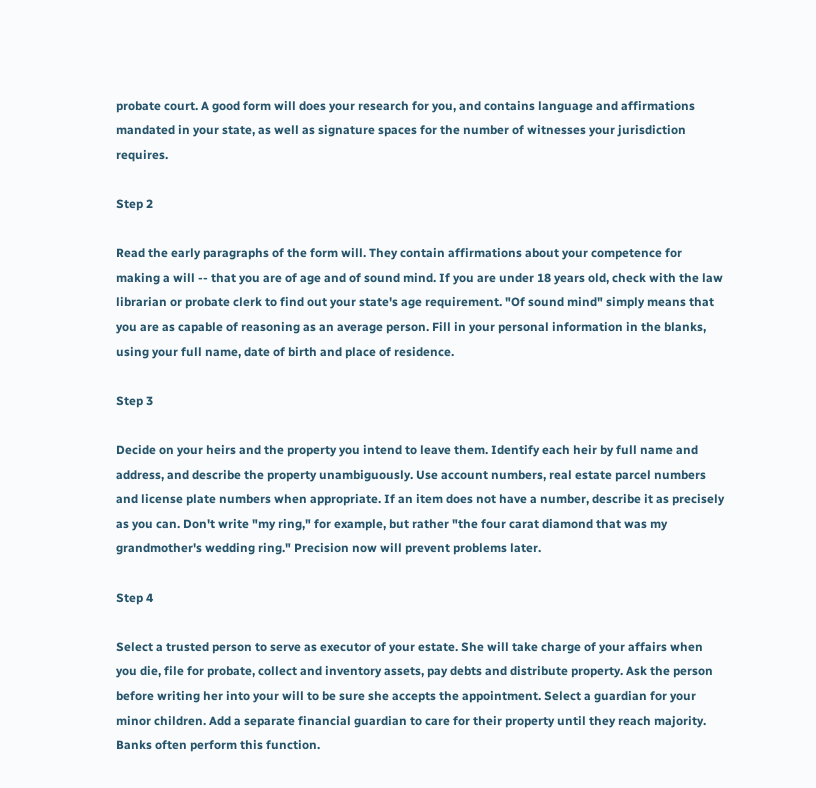probate court. A good form will does your research for you, and contains language and affirmations mandated in your state, as well as signature spaces for the number of witnesses your jurisdiction requires.

Step 2

Read the early paragraphs of the form will. They contain affirmations about your competence for making a will -- that you are of age and of sound mind. If you are under 18 years old, check with the law librarian or probate clerk to find out your state's age requirement. "Of sound mind" simply means that you are as capable of reasoning as an average person. Fill in your personal information in the blanks, using your full name, date of birth and place of residence.

Step 3

Decide on your heirs and the property you intend to leave them. Identify each heir by full name and address, and describe the property unambiguously. Use account numbers, real estate parcel numbers and license plate numbers when appropriate. If an item does not have a number, describe it as precisely as you can. Don't write "my ring," for example, but rather "the four carat diamond that was my grandmother's wedding ring." Precision now will prevent problems later.

Step 4

Select a trusted person to serve as executor of your estate. She will take charge of your affairs when you die, file for probate, collect and inventory assets, pay debts and distribute property. Ask the person before writing her into your will to be sure she accepts the appointment. Select a guardian for your minor children. Add a separate financial guardian to care for their property until they reach majority. Banks often perform this function.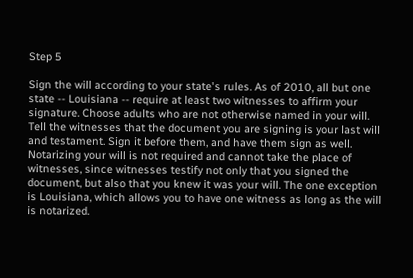Step 5

Sign the will according to your state's rules. As of 2010, all but one state -- Louisiana -- require at least two witnesses to affirm your signature. Choose adults who are not otherwise named in your will. Tell the witnesses that the document you are signing is your last will and testament. Sign it before them, and have them sign as well. Notarizing your will is not required and cannot take the place of witnesses, since witnesses testify not only that you signed the document, but also that you knew it was your will. The one exception is Louisiana, which allows you to have one witness as long as the will is notarized.